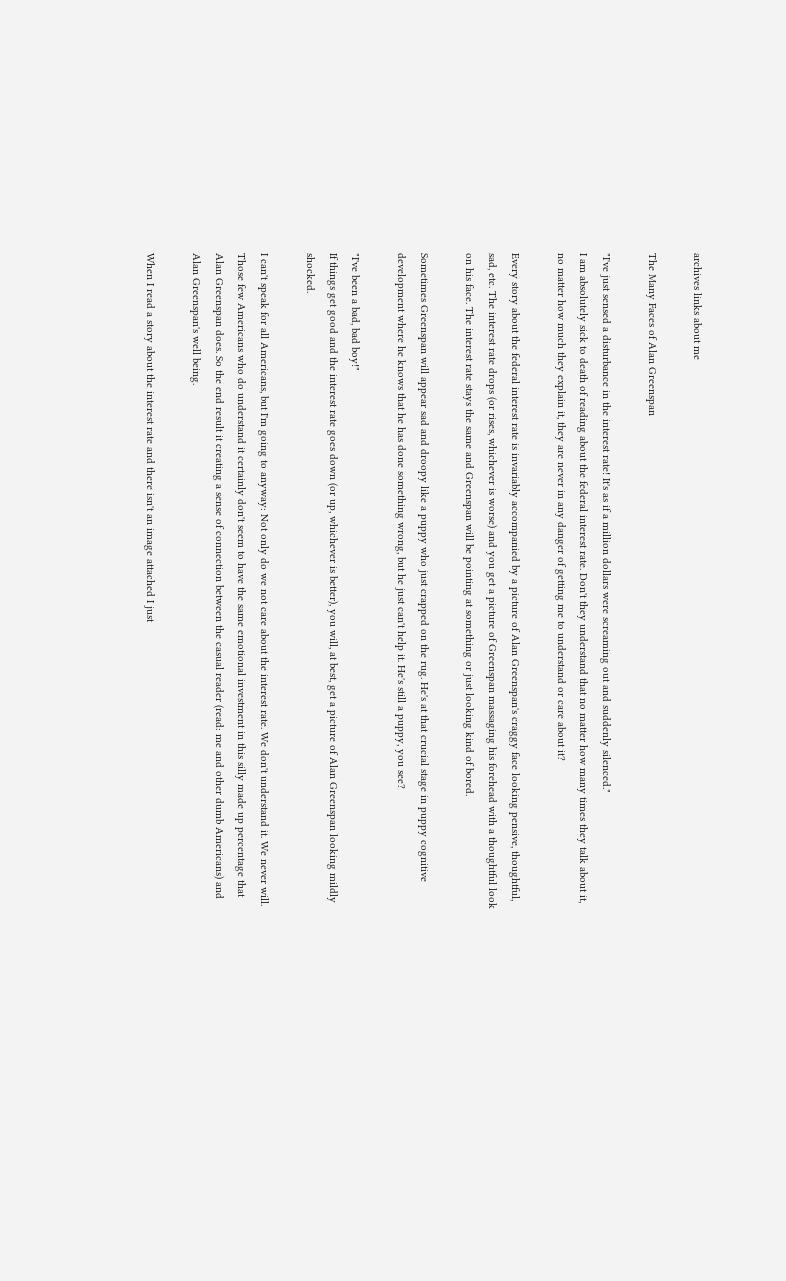archives links about me

The Many Faces of Alan Greenspan

"I've just sensed a disturbance in the interest rate! It's as if a million dollars were screaming out and suddenly silenced."
I am absolutely sick to death of reading about the federal interest rate. Don't they understand that no matter how many times they talk about it, no matter how much they explain it, they are never in any danger of getting me to understand or care about it?

Every story about the federal interest rate is invariably accompanied by a picture of Alan Greenspan's craggy face looking pensive, thoughtful, sad, etc. The interest rate drops (or rises, whichever is worse) and you get a picture of Greenspan massaging his forehead with a thoughtful look on his face. The interest rate stays the same and Greenspan will be pointing at something or just looking kind of bored.

Sometimes Greenspan will appear sad and droopy like a puppy who just crapped on the rug. He's at that crucial stage in puppy cognitive development where he knows that he has done something wrong, but he just can't help it. He's still a puppy, you see?

"I've been a bad, bad boy!"
If things get good and the interest rate goes down (or up, whichever is better), you will, at best, get a picture of Alan Greenspan looking mildly shocked.

I can't speak for all Americans, but I'm going to anyway: Not only do we not care about the interest rate. We don't understand it. We never will. Those few Americans who do understand it certainly don't seem to have the same emotional investment in this silly made up percentage that Alan Greenspan does. So the end result it creating a sense of connection between the casual reader (read: me and other dumb Americans) and Alan Greenspan's well being.

When I read a story about the interest rate and there isn't an image attached I just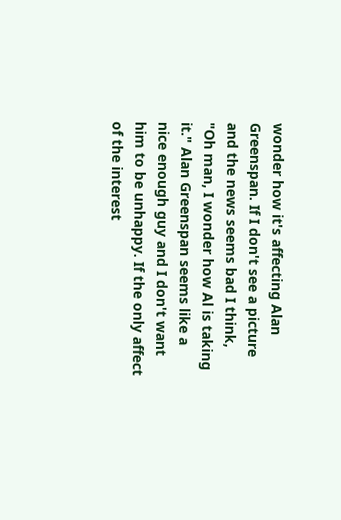wonder how it's affecting Alan Greenspan. If I don't see a picture and the news seems bad I think, "Oh man, I wonder how Al is taking it." Alan Greenspan seems like a nice enough guy and I don't want him to be unhappy. If the only affect of the interest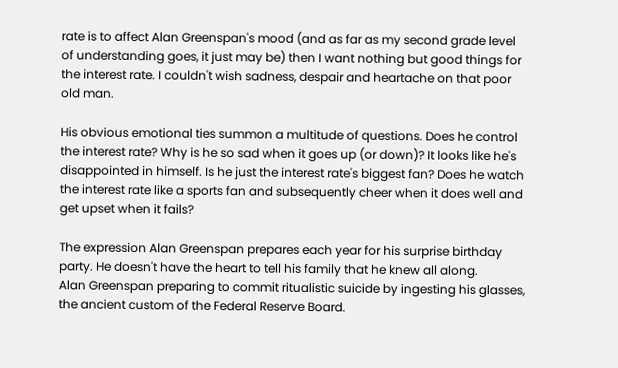rate is to affect Alan Greenspan's mood (and as far as my second grade level of understanding goes, it just may be) then I want nothing but good things for the interest rate. I couldn't wish sadness, despair and heartache on that poor old man.

His obvious emotional ties summon a multitude of questions. Does he control the interest rate? Why is he so sad when it goes up (or down)? It looks like he's disappointed in himself. Is he just the interest rate's biggest fan? Does he watch the interest rate like a sports fan and subsequently cheer when it does well and get upset when it fails?

The expression Alan Greenspan prepares each year for his surprise birthday party. He doesn't have the heart to tell his family that he knew all along.
Alan Greenspan preparing to commit ritualistic suicide by ingesting his glasses, the ancient custom of the Federal Reserve Board.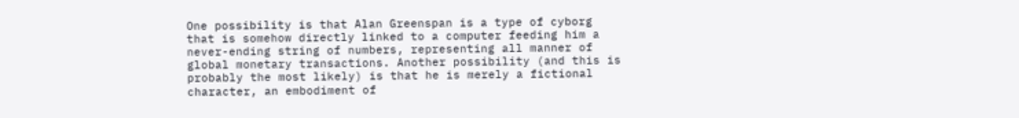One possibility is that Alan Greenspan is a type of cyborg that is somehow directly linked to a computer feeding him a never-ending string of numbers, representing all manner of global monetary transactions. Another possibility (and this is probably the most likely) is that he is merely a fictional character, an embodiment of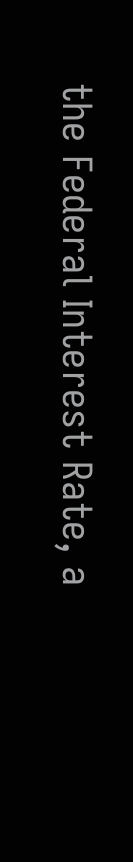the Federal Interest Rate, a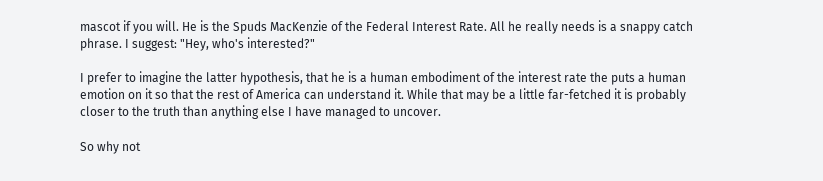mascot if you will. He is the Spuds MacKenzie of the Federal Interest Rate. All he really needs is a snappy catch phrase. I suggest: "Hey, who's interested?"

I prefer to imagine the latter hypothesis, that he is a human embodiment of the interest rate the puts a human emotion on it so that the rest of America can understand it. While that may be a little far-fetched it is probably closer to the truth than anything else I have managed to uncover.

So why not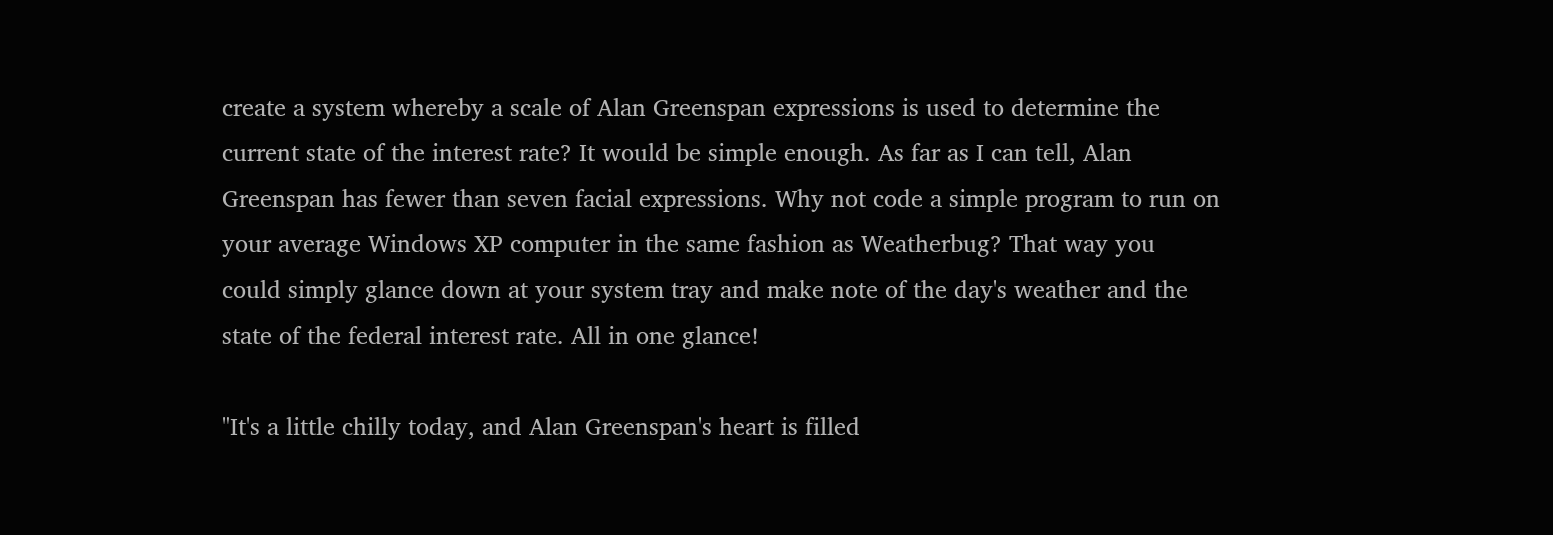create a system whereby a scale of Alan Greenspan expressions is used to determine the current state of the interest rate? It would be simple enough. As far as I can tell, Alan Greenspan has fewer than seven facial expressions. Why not code a simple program to run on your average Windows XP computer in the same fashion as Weatherbug? That way you could simply glance down at your system tray and make note of the day's weather and the state of the federal interest rate. All in one glance!

"It's a little chilly today, and Alan Greenspan's heart is filled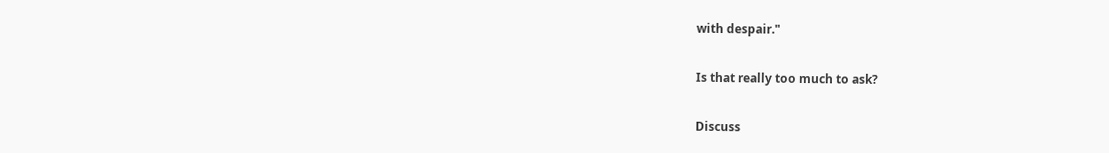with despair."

Is that really too much to ask?

Discuss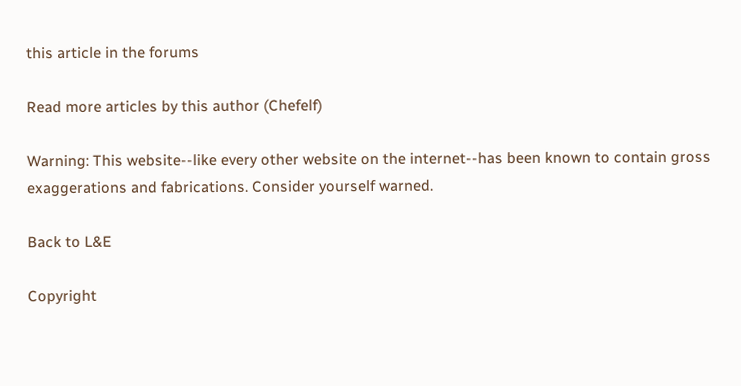this article in the forums

Read more articles by this author (Chefelf)

Warning: This website--like every other website on the internet--has been known to contain gross exaggerations and fabrications. Consider yourself warned.

Back to L&E

Copyright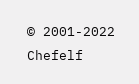© 2001-2022 Chefelf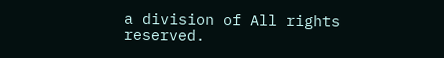a division of All rights reserved.